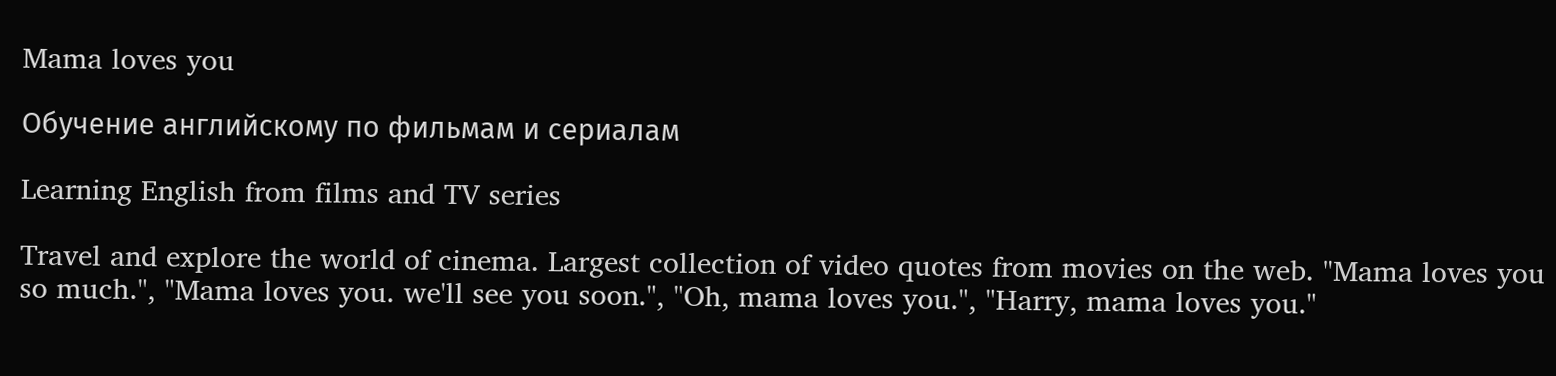Mama loves you

Обучение английскому по фильмам и сериалам

Learning English from films and TV series

Travel and explore the world of cinema. Largest collection of video quotes from movies on the web. "Mama loves you so much.", "Mama loves you. we'll see you soon.", "Oh, mama loves you.", "Harry, mama loves you."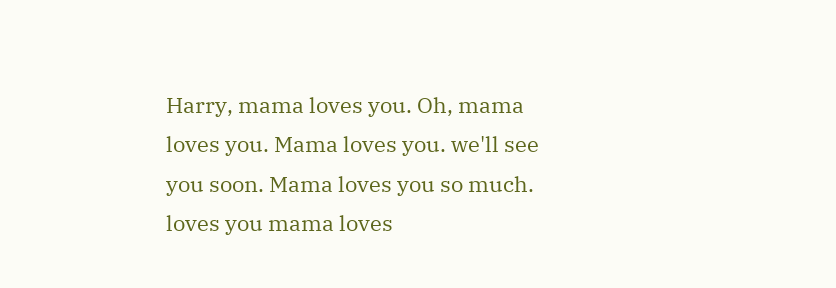Harry, mama loves you. Oh, mama loves you. Mama loves you. we'll see you soon. Mama loves you so much. loves you mama loves